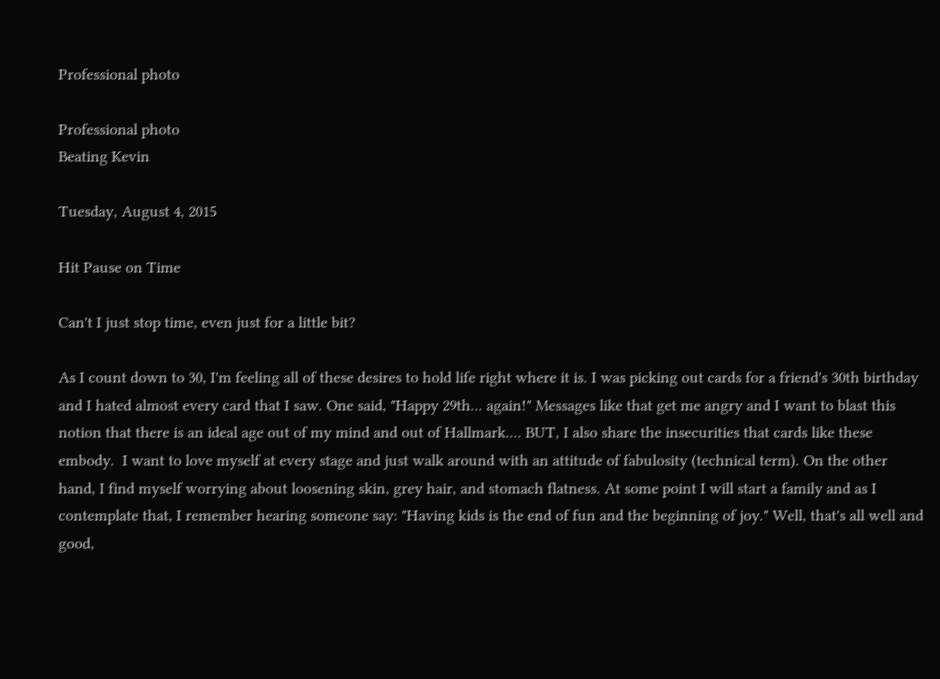Professional photo

Professional photo
Beating Kevin

Tuesday, August 4, 2015

Hit Pause on Time

Can't I just stop time, even just for a little bit?

As I count down to 30, I'm feeling all of these desires to hold life right where it is. I was picking out cards for a friend's 30th birthday and I hated almost every card that I saw. One said, "Happy 29th... again!" Messages like that get me angry and I want to blast this notion that there is an ideal age out of my mind and out of Hallmark.... BUT, I also share the insecurities that cards like these embody.  I want to love myself at every stage and just walk around with an attitude of fabulosity (technical term). On the other hand, I find myself worrying about loosening skin, grey hair, and stomach flatness. At some point I will start a family and as I contemplate that, I remember hearing someone say: "Having kids is the end of fun and the beginning of joy." Well, that's all well and good,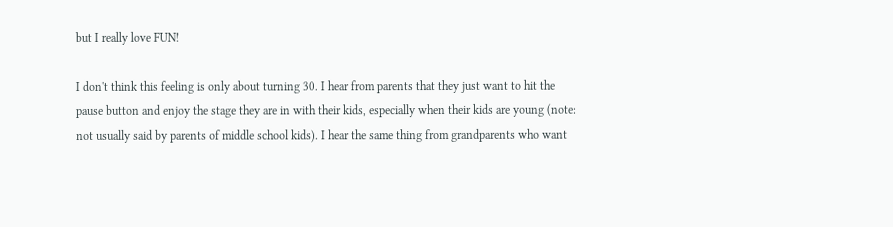but I really love FUN!

I don't think this feeling is only about turning 30. I hear from parents that they just want to hit the pause button and enjoy the stage they are in with their kids, especially when their kids are young (note: not usually said by parents of middle school kids). I hear the same thing from grandparents who want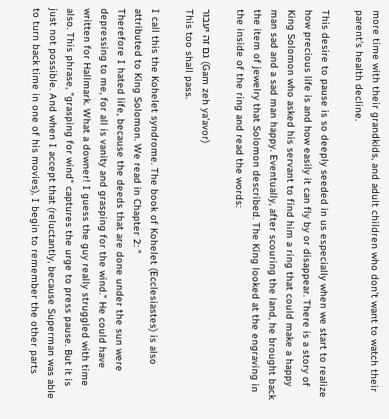more time with their grandkids, and adult children who don't want to watch their parent's health decline.

This desire to pause is so deeply seeded in us especially when we start to realize how precious life is and how easily it can fly by or disappear. There is a story of King Solomon who asked his servant to find him a ring that could make a happy man sad and a sad man happy. Eventually, after scouring the land, he brought back the item of jewelry that Solomon described. The King looked at the engraving in the inside of the ring and read the words:

גם זה יעבור (Gam zeh ya'avor)
This too shall pass.

I call this the Kohelet syndrome. The book of Kohelet (Ecclesiastes) is also attributed to King Solomon. We read in Chapter 2: "
Therefore I hated life, because the deeds that are done under the sun were depressing to me, for all is vanity and grasping for the wind." He could have written for Hallmark. What a downer! I guess the guy really struggled with time also. This phrase, "grasping for wind" captures the urge to press pause. But it is just not possible. And when I accept that (reluctantly, because Superman was able to turn back time in one of his movies), I begin to remember the other parts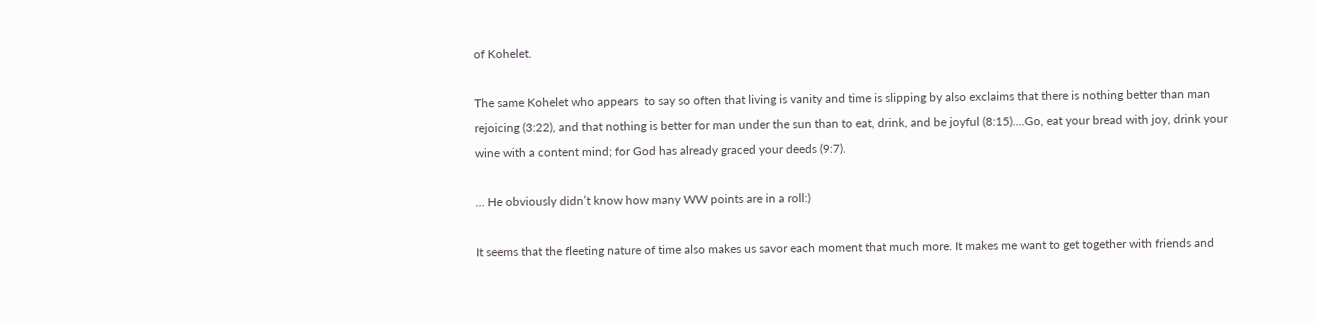of Kohelet.

The same Kohelet who appears  to say so often that living is vanity and time is slipping by also exclaims that there is nothing better than man rejoicing (3:22), and that nothing is better for man under the sun than to eat, drink, and be joyful (8:15)....Go, eat your bread with joy, drink your wine with a content mind; for God has already graced your deeds (9:7).

… He obviously didn’t know how many WW points are in a roll:)

It seems that the fleeting nature of time also makes us savor each moment that much more. It makes me want to get together with friends and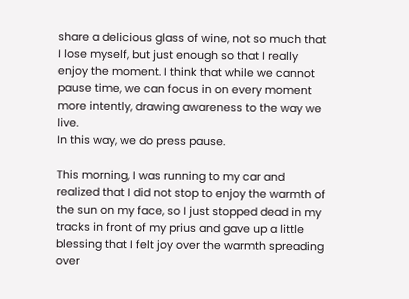share a delicious glass of wine, not so much that I lose myself, but just enough so that I really enjoy the moment. I think that while we cannot pause time, we can focus in on every moment more intently, drawing awareness to the way we live.
In this way, we do press pause.

This morning, I was running to my car and realized that I did not stop to enjoy the warmth of the sun on my face, so I just stopped dead in my tracks in front of my prius and gave up a little blessing that I felt joy over the warmth spreading over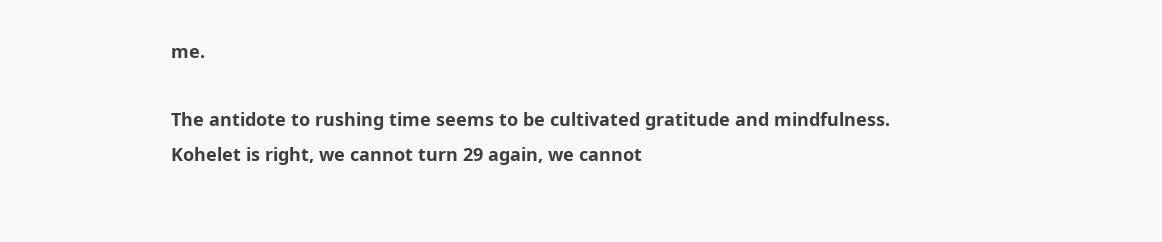me.

The antidote to rushing time seems to be cultivated gratitude and mindfulness. Kohelet is right, we cannot turn 29 again, we cannot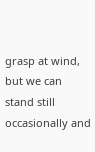grasp at wind, but we can stand still occasionally and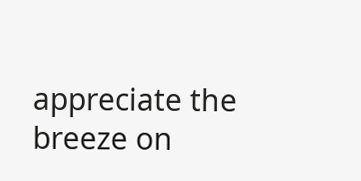appreciate the breeze on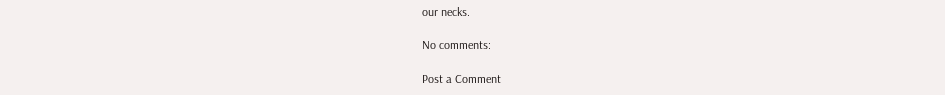our necks.

No comments:

Post a Comment